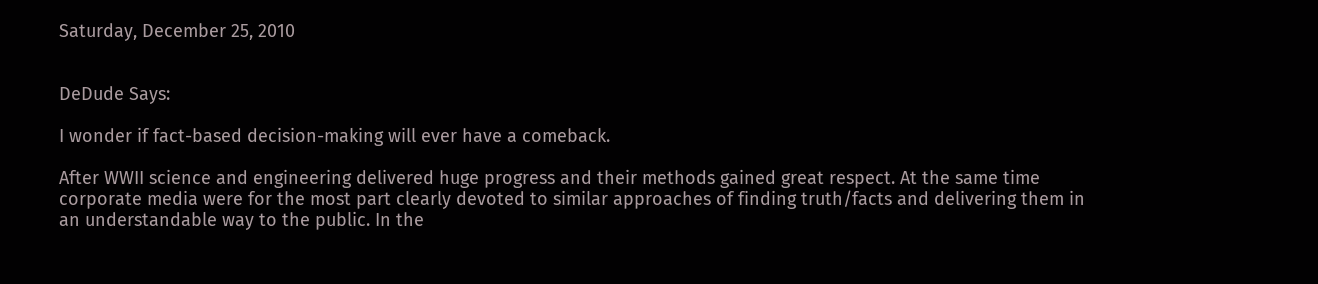Saturday, December 25, 2010


DeDude Says:

I wonder if fact-based decision-making will ever have a comeback.

After WWII science and engineering delivered huge progress and their methods gained great respect. At the same time corporate media were for the most part clearly devoted to similar approaches of finding truth/facts and delivering them in an understandable way to the public. In the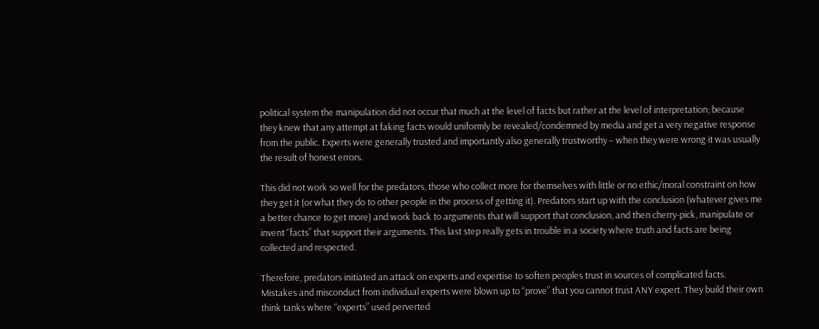political system the manipulation did not occur that much at the level of facts but rather at the level of interpretation; because they knew that any attempt at faking facts would uniformly be revealed/condemned by media and get a very negative response from the public. Experts were generally trusted and importantly also generally trustworthy – when they were wrong it was usually the result of honest errors.

This did not work so well for the predators, those who collect more for themselves with little or no ethic/moral constraint on how they get it (or what they do to other people in the process of getting it). Predators start up with the conclusion (whatever gives me a better chance to get more) and work back to arguments that will support that conclusion, and then cherry-pick, manipulate or invent “facts” that support their arguments. This last step really gets in trouble in a society where truth and facts are being collected and respected.

Therefore, predators initiated an attack on experts and expertise to soften peoples trust in sources of complicated facts. Mistakes and misconduct from individual experts were blown up to “prove” that you cannot trust ANY expert. They build their own think tanks where “experts” used perverted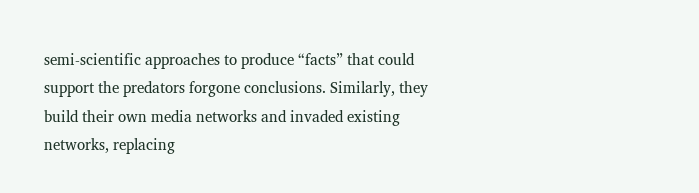semi-scientific approaches to produce “facts” that could support the predators forgone conclusions. Similarly, they build their own media networks and invaded existing networks, replacing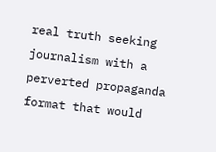real truth seeking journalism with a perverted propaganda format that would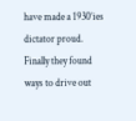have made a 1930’ies dictator proud. Finally they found ways to drive out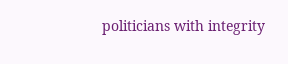politicians with integrity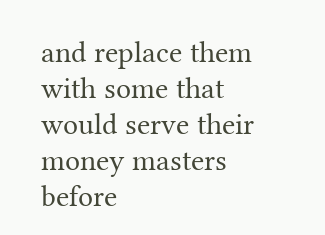and replace them with some that would serve their money masters before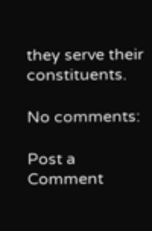they serve their constituents.

No comments:

Post a Comment